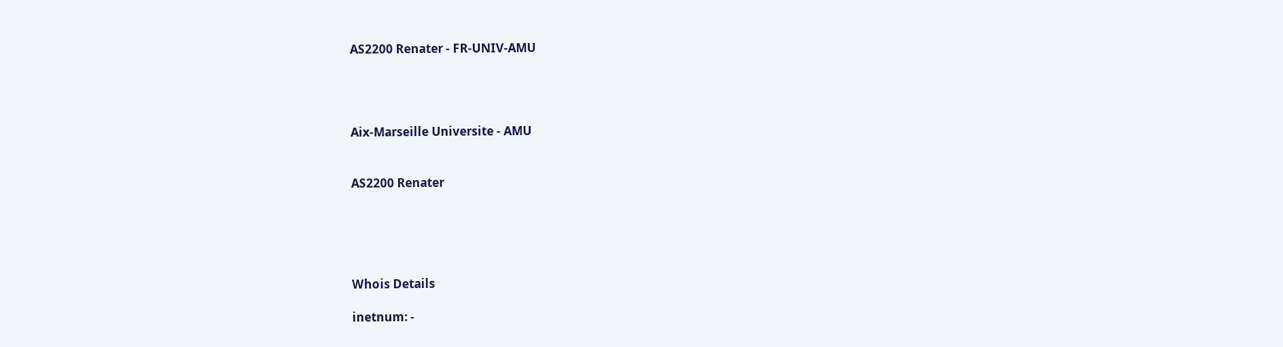AS2200 Renater - FR-UNIV-AMU




Aix-Marseille Universite - AMU


AS2200 Renater





Whois Details

inetnum: -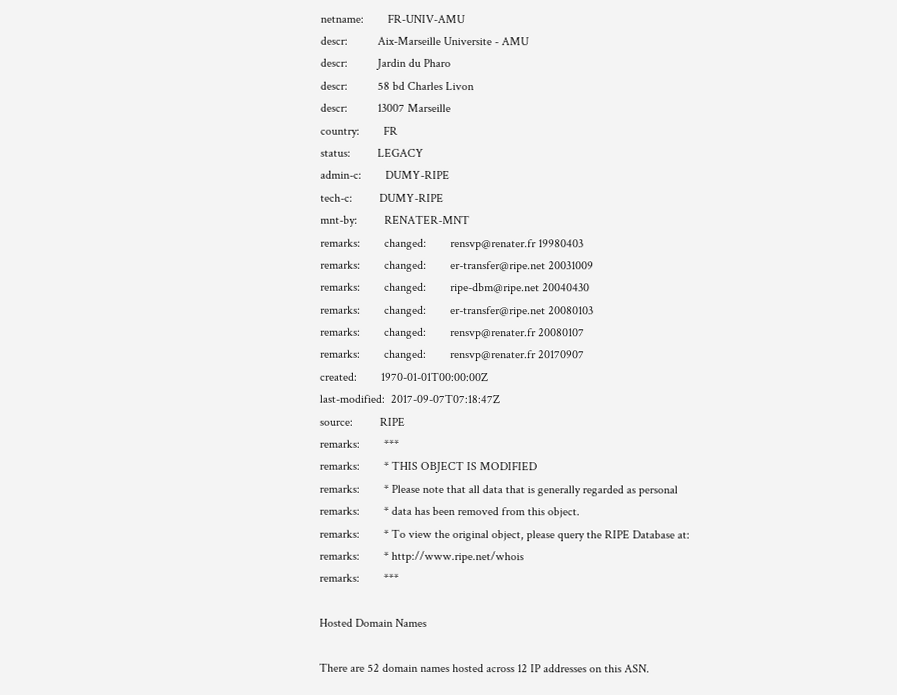netname:        FR-UNIV-AMU
descr:          Aix-Marseille Universite - AMU
descr:          Jardin du Pharo
descr:          58 bd Charles Livon
descr:          13007 Marseille
country:        FR
status:         LEGACY
admin-c:        DUMY-RIPE
tech-c:         DUMY-RIPE
mnt-by:         RENATER-MNT
remarks:        changed:        rensvp@renater.fr 19980403
remarks:        changed:        er-transfer@ripe.net 20031009
remarks:        changed:        ripe-dbm@ripe.net 20040430
remarks:        changed:        er-transfer@ripe.net 20080103
remarks:        changed:        rensvp@renater.fr 20080107
remarks:        changed:        rensvp@renater.fr 20170907
created:        1970-01-01T00:00:00Z
last-modified:  2017-09-07T07:18:47Z
source:         RIPE
remarks:        ***
remarks:        * THIS OBJECT IS MODIFIED
remarks:        * Please note that all data that is generally regarded as personal
remarks:        * data has been removed from this object.
remarks:        * To view the original object, please query the RIPE Database at:
remarks:        * http://www.ripe.net/whois
remarks:        ***

Hosted Domain Names

There are 52 domain names hosted across 12 IP addresses on this ASN.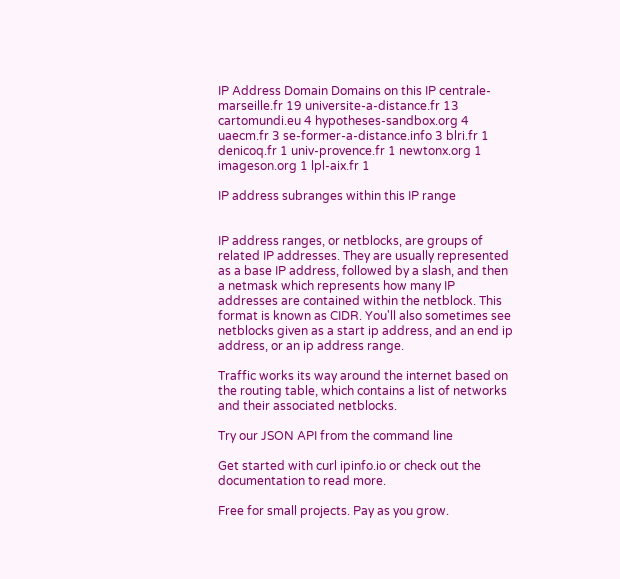IP Address Domain Domains on this IP centrale-marseille.fr 19 universite-a-distance.fr 13 cartomundi.eu 4 hypotheses-sandbox.org 4 uaecm.fr 3 se-former-a-distance.info 3 blri.fr 1 denicoq.fr 1 univ-provence.fr 1 newtonx.org 1 imageson.org 1 lpl-aix.fr 1

IP address subranges within this IP range


IP address ranges, or netblocks, are groups of related IP addresses. They are usually represented as a base IP address, followed by a slash, and then a netmask which represents how many IP addresses are contained within the netblock. This format is known as CIDR. You'll also sometimes see netblocks given as a start ip address, and an end ip address, or an ip address range.

Traffic works its way around the internet based on the routing table, which contains a list of networks and their associated netblocks.

Try our JSON API from the command line

Get started with curl ipinfo.io or check out the documentation to read more.

Free for small projects. Pay as you grow.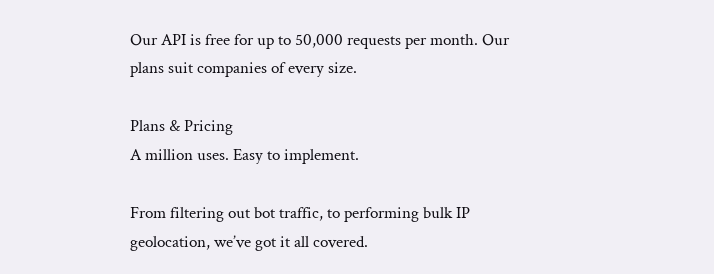Our API is free for up to 50,000 requests per month. Our plans suit companies of every size.

Plans & Pricing
A million uses. Easy to implement.

From filtering out bot traffic, to performing bulk IP geolocation, we’ve got it all covered.